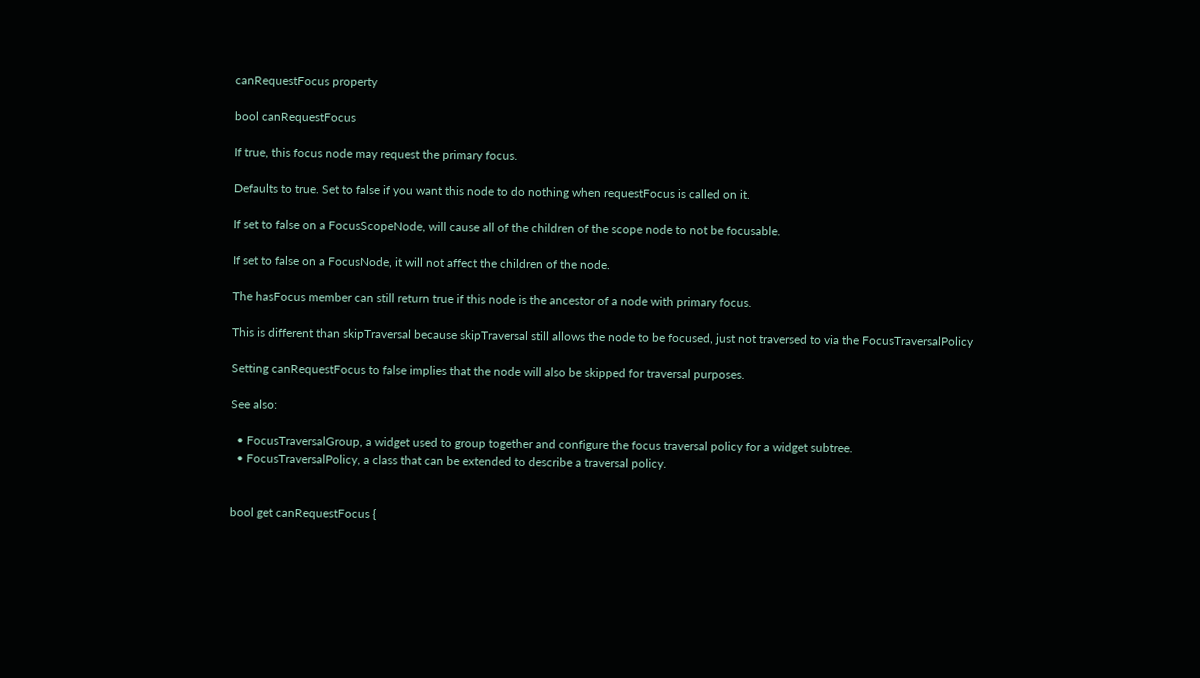canRequestFocus property

bool canRequestFocus

If true, this focus node may request the primary focus.

Defaults to true. Set to false if you want this node to do nothing when requestFocus is called on it.

If set to false on a FocusScopeNode, will cause all of the children of the scope node to not be focusable.

If set to false on a FocusNode, it will not affect the children of the node.

The hasFocus member can still return true if this node is the ancestor of a node with primary focus.

This is different than skipTraversal because skipTraversal still allows the node to be focused, just not traversed to via the FocusTraversalPolicy

Setting canRequestFocus to false implies that the node will also be skipped for traversal purposes.

See also:

  • FocusTraversalGroup, a widget used to group together and configure the focus traversal policy for a widget subtree.
  • FocusTraversalPolicy, a class that can be extended to describe a traversal policy.


bool get canRequestFocus {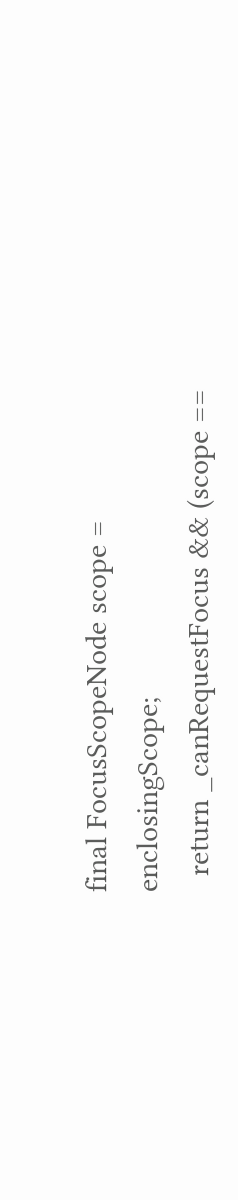final FocusScopeNode scope = enclosingScope;
  return _canRequestFocus && (scope ==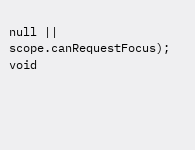null || scope.canRequestFocus);
void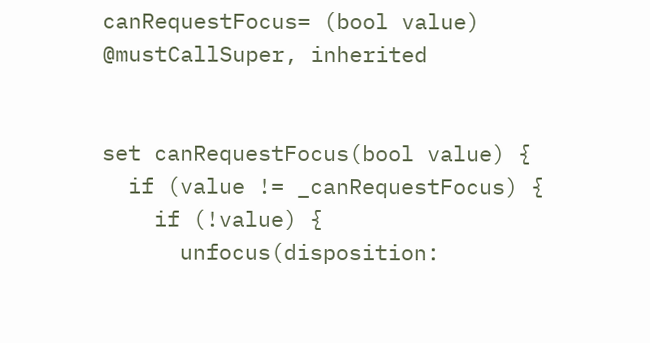canRequestFocus= (bool value)
@mustCallSuper, inherited


set canRequestFocus(bool value) {
  if (value != _canRequestFocus) {
    if (!value) {
      unfocus(disposition: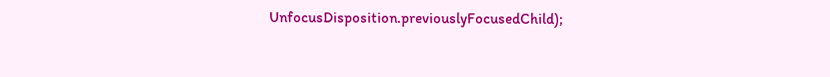UnfocusDisposition.previouslyFocusedChild);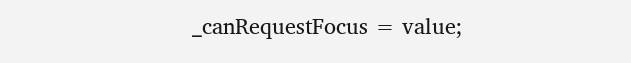_canRequestFocus = value;